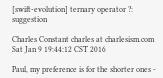[swift-evolution] ternary operator ?: suggestion

Charles Constant charles at charlesism.com
Sat Jan 9 19:44:12 CST 2016

Paul, my preference is for the shorter ones -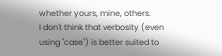whether yours, mine, others.
I don't think that verbosity (even using "case") is better suited to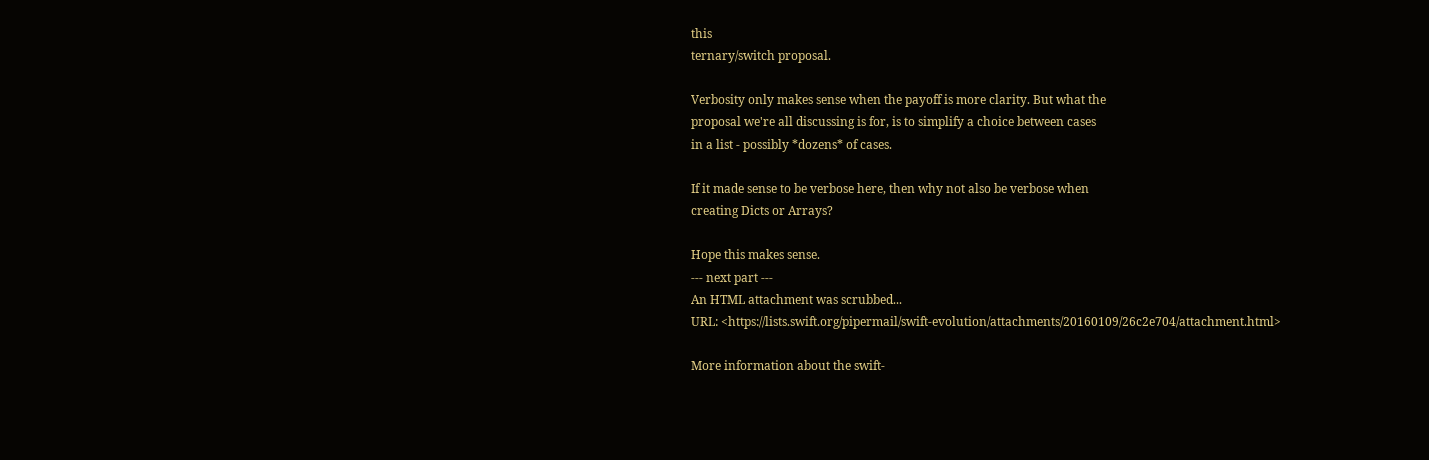this
ternary/switch proposal.

Verbosity only makes sense when the payoff is more clarity. But what the
proposal we're all discussing is for, is to simplify a choice between cases
in a list - possibly *dozens* of cases.

If it made sense to be verbose here, then why not also be verbose when
creating Dicts or Arrays?

Hope this makes sense.
--- next part ---
An HTML attachment was scrubbed...
URL: <https://lists.swift.org/pipermail/swift-evolution/attachments/20160109/26c2e704/attachment.html>

More information about the swift-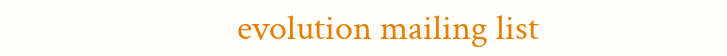evolution mailing list